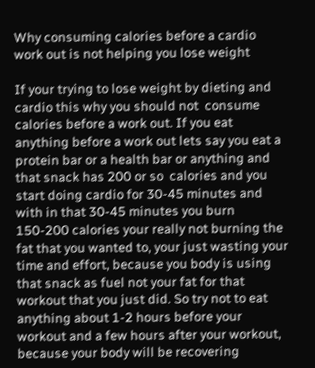Why consuming calories before a cardio work out is not helping you lose weight

If your trying to lose weight by dieting and cardio this why you should not  consume calories before a work out. If you eat anything before a work out lets say you eat a protein bar or a health bar or anything and that snack has 200 or so  calories and you start doing cardio for 30-45 minutes and with in that 30-45 minutes you burn 150-200 calories your really not burning the fat that you wanted to, your just wasting your time and effort, because you body is using that snack as fuel not your fat for that workout that you just did. So try not to eat anything about 1-2 hours before your workout and a few hours after your workout, because your body will be recovering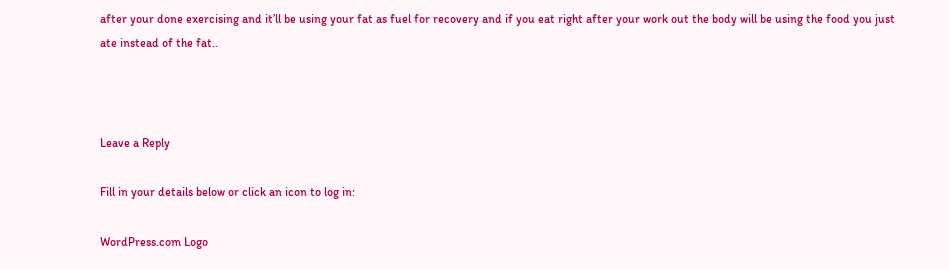after your done exercising and it’ll be using your fat as fuel for recovery and if you eat right after your work out the body will be using the food you just ate instead of the fat..



Leave a Reply

Fill in your details below or click an icon to log in:

WordPress.com Logo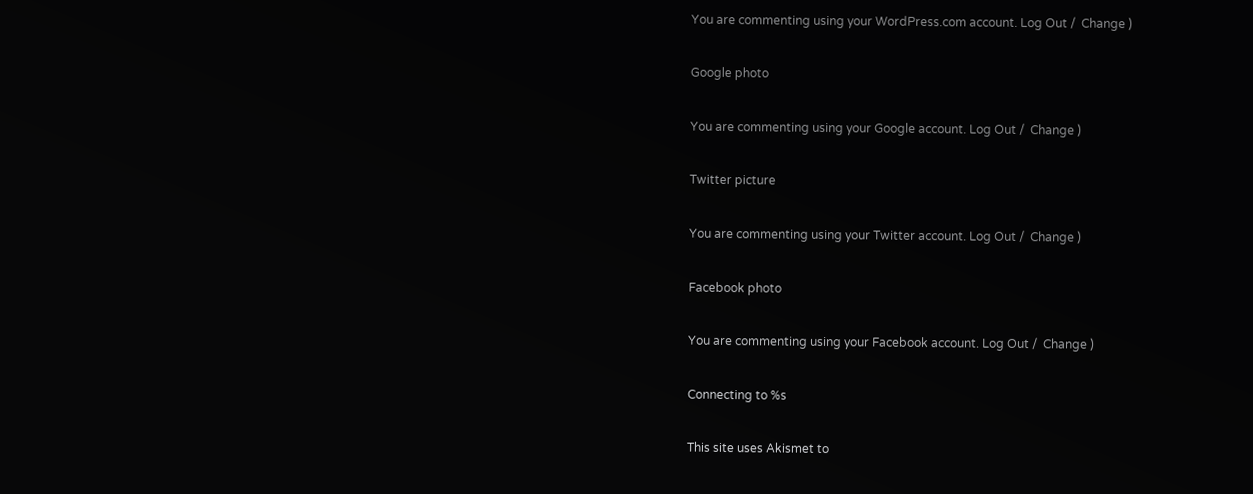You are commenting using your WordPress.com account. Log Out /  Change )

Google photo

You are commenting using your Google account. Log Out /  Change )

Twitter picture

You are commenting using your Twitter account. Log Out /  Change )

Facebook photo

You are commenting using your Facebook account. Log Out /  Change )

Connecting to %s

This site uses Akismet to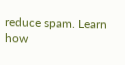reduce spam. Learn how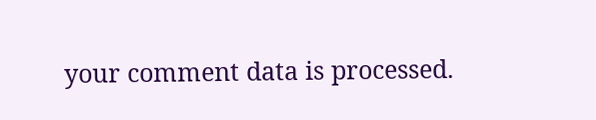your comment data is processed.